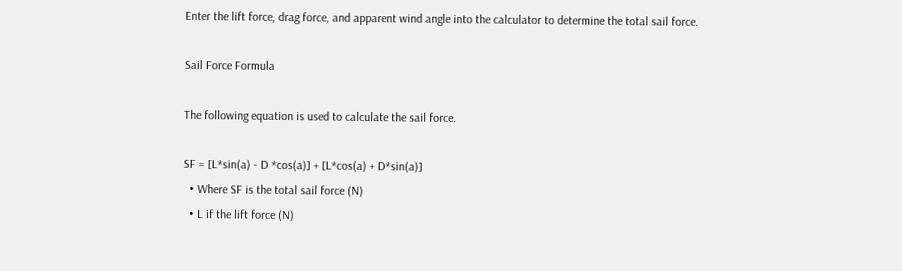Enter the lift force, drag force, and apparent wind angle into the calculator to determine the total sail force.

Sail Force Formula

The following equation is used to calculate the sail force.

SF = [L*sin(a) - D *cos(a)] + [L*cos(a) + D*sin(a)]
  • Where SF is the total sail force (N)
  • L if the lift force (N)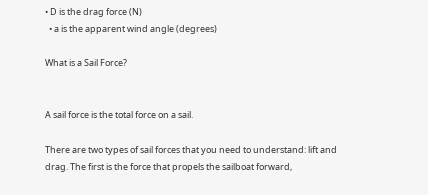• D is the drag force (N)
  • a is the apparent wind angle (degrees)

What is a Sail Force?


A sail force is the total force on a sail.

There are two types of sail forces that you need to understand: lift and drag. The first is the force that propels the sailboat forward,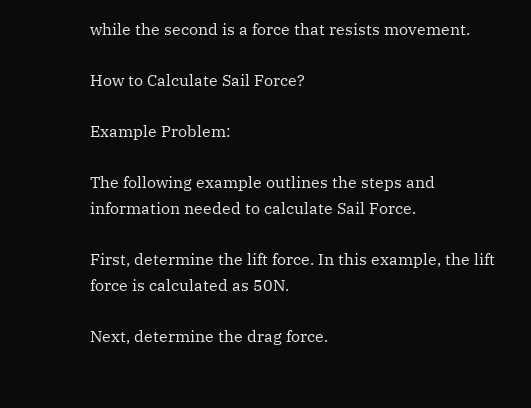while the second is a force that resists movement.

How to Calculate Sail Force?

Example Problem:

The following example outlines the steps and information needed to calculate Sail Force.

First, determine the lift force. In this example, the lift force is calculated as 50N.

Next, determine the drag force.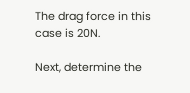The drag force in this case is 20N.

Next, determine the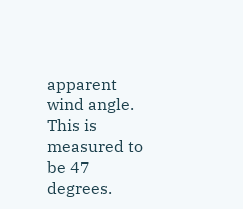apparent wind angle. This is measured to be 47 degrees.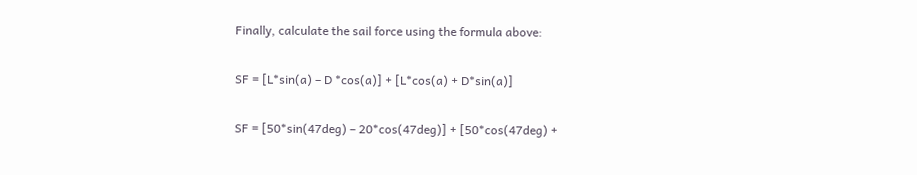Finally, calculate the sail force using the formula above:

SF = [L*sin(a) – D *cos(a)] + [L*cos(a) + D*sin(a)]

SF = [50*sin(47deg) – 20*cos(47deg)] + [50*cos(47deg) +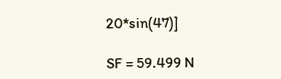20*sin(47)]

SF = 59.499 N